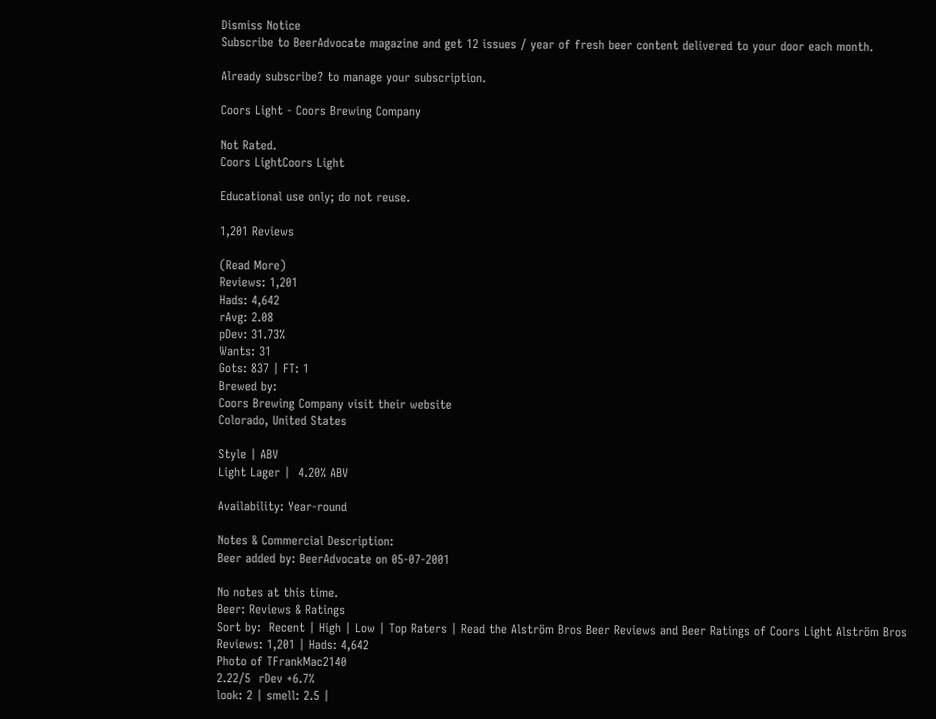Dismiss Notice
Subscribe to BeerAdvocate magazine and get 12 issues / year of fresh beer content delivered to your door each month.

Already subscribe? to manage your subscription.

Coors Light - Coors Brewing Company

Not Rated.
Coors LightCoors Light

Educational use only; do not reuse.

1,201 Reviews

(Read More)
Reviews: 1,201
Hads: 4,642
rAvg: 2.08
pDev: 31.73%
Wants: 31
Gots: 837 | FT: 1
Brewed by:
Coors Brewing Company visit their website
Colorado, United States

Style | ABV
Light Lager |  4.20% ABV

Availability: Year-round

Notes & Commercial Description:
Beer added by: BeerAdvocate on 05-07-2001

No notes at this time.
Beer: Reviews & Ratings
Sort by:  Recent | High | Low | Top Raters | Read the Alström Bros Beer Reviews and Beer Ratings of Coors Light Alström Bros
Reviews: 1,201 | Hads: 4,642
Photo of TFrankMac2140
2.22/5  rDev +6.7%
look: 2 | smell: 2.5 |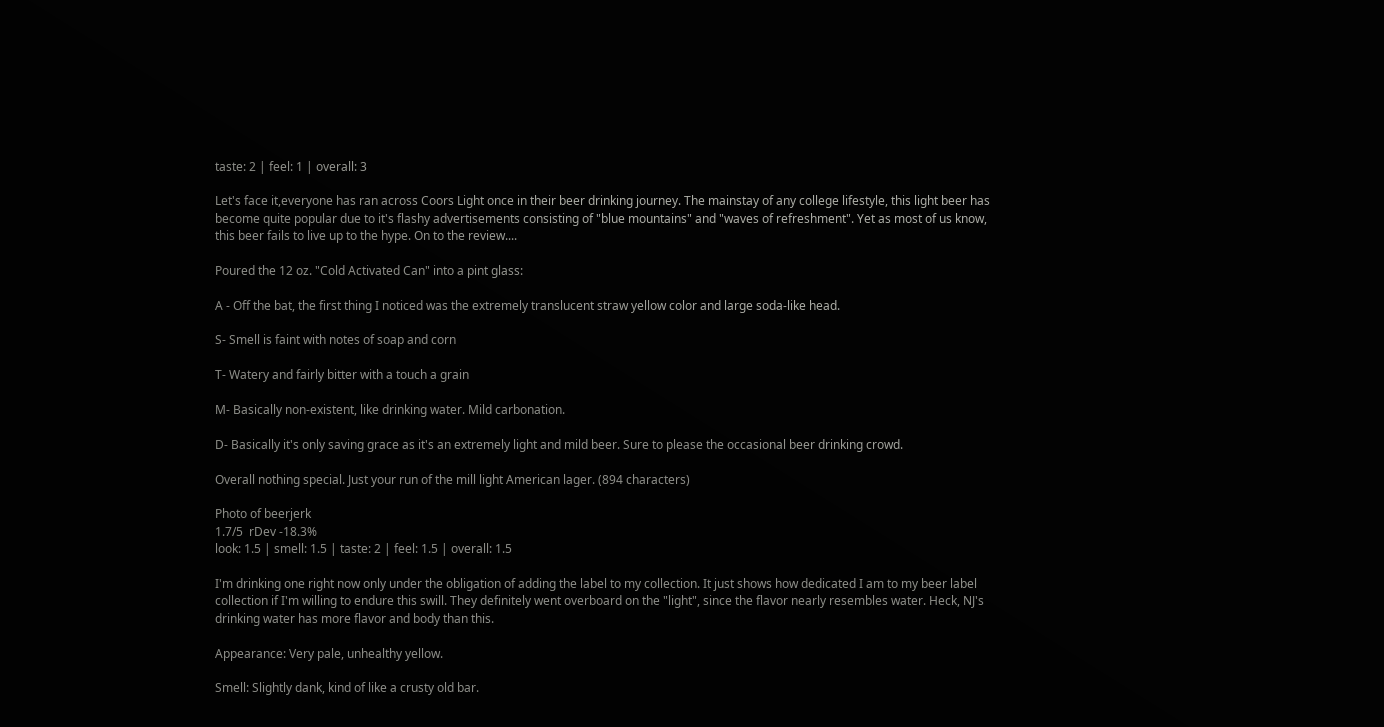taste: 2 | feel: 1 | overall: 3

Let's face it,everyone has ran across Coors Light once in their beer drinking journey. The mainstay of any college lifestyle, this light beer has become quite popular due to it's flashy advertisements consisting of "blue mountains" and "waves of refreshment". Yet as most of us know, this beer fails to live up to the hype. On to the review....

Poured the 12 oz. "Cold Activated Can" into a pint glass:

A - Off the bat, the first thing I noticed was the extremely translucent straw yellow color and large soda-like head.

S- Smell is faint with notes of soap and corn

T- Watery and fairly bitter with a touch a grain

M- Basically non-existent, like drinking water. Mild carbonation.

D- Basically it's only saving grace as it's an extremely light and mild beer. Sure to please the occasional beer drinking crowd.

Overall nothing special. Just your run of the mill light American lager. (894 characters)

Photo of beerjerk
1.7/5  rDev -18.3%
look: 1.5 | smell: 1.5 | taste: 2 | feel: 1.5 | overall: 1.5

I'm drinking one right now only under the obligation of adding the label to my collection. It just shows how dedicated I am to my beer label collection if I'm willing to endure this swill. They definitely went overboard on the "light", since the flavor nearly resembles water. Heck, NJ's drinking water has more flavor and body than this.

Appearance: Very pale, unhealthy yellow.

Smell: Slightly dank, kind of like a crusty old bar.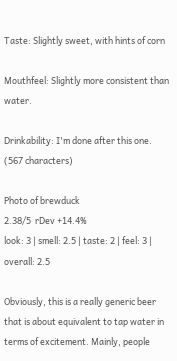Taste: Slightly sweet, with hints of corn

Mouthfeel: Slightly more consistent than water.

Drinkability: I'm done after this one. (567 characters)

Photo of brewduck
2.38/5  rDev +14.4%
look: 3 | smell: 2.5 | taste: 2 | feel: 3 | overall: 2.5

Obviously, this is a really generic beer that is about equivalent to tap water in terms of excitement. Mainly, people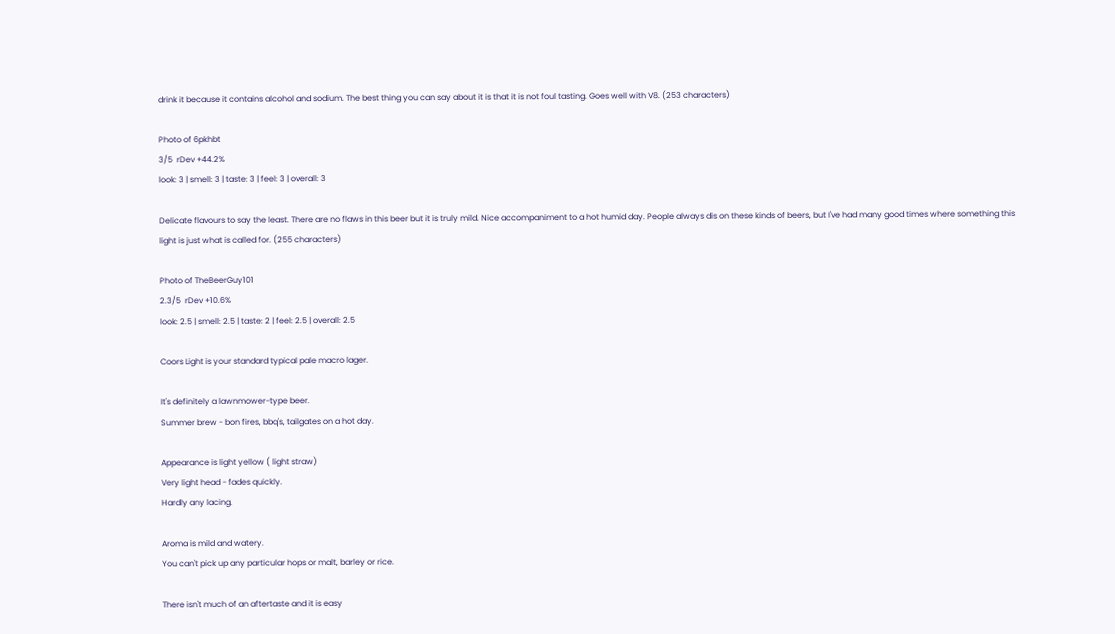drink it because it contains alcohol and sodium. The best thing you can say about it is that it is not foul tasting. Goes well with V8. (253 characters)

Photo of 6pkhbt
3/5  rDev +44.2%
look: 3 | smell: 3 | taste: 3 | feel: 3 | overall: 3

Delicate flavours to say the least. There are no flaws in this beer but it is truly mild. Nice accompaniment to a hot humid day. People always dis on these kinds of beers, but I've had many good times where something this light is just what is called for. (255 characters)

Photo of TheBeerGuy101
2.3/5  rDev +10.6%
look: 2.5 | smell: 2.5 | taste: 2 | feel: 2.5 | overall: 2.5

Coors Light is your standard typical pale macro lager.

It's definitely a lawnmower-type beer.
Summer brew - bon fires, bbq's, tailgates on a hot day.

Appearance is light yellow ( light straw)
Very light head - fades quickly.
Hardly any lacing.

Aroma is mild and watery.
You can't pick up any particular hops or malt, barley or rice.

There isn't much of an aftertaste and it is easy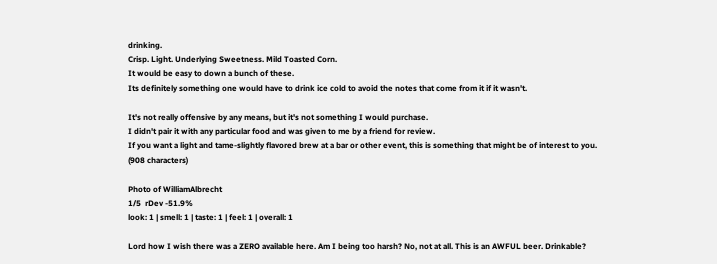drinking.
Crisp. Light. Underlying Sweetness. Mild Toasted Corn.
It would be easy to down a bunch of these.
Its definitely something one would have to drink ice cold to avoid the notes that come from it if it wasn't.

It's not really offensive by any means, but it's not something I would purchase.
I didn't pair it with any particular food and was given to me by a friend for review.
If you want a light and tame-slightly flavored brew at a bar or other event, this is something that might be of interest to you. (908 characters)

Photo of WilliamAlbrecht
1/5  rDev -51.9%
look: 1 | smell: 1 | taste: 1 | feel: 1 | overall: 1

Lord how I wish there was a ZERO available here. Am I being too harsh? No, not at all. This is an AWFUL beer. Drinkable?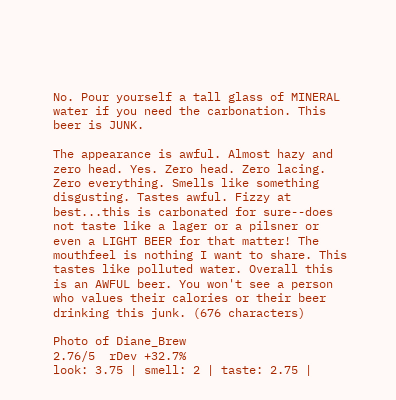No. Pour yourself a tall glass of MINERAL water if you need the carbonation. This beer is JUNK.

The appearance is awful. Almost hazy and zero head. Yes. Zero head. Zero lacing. Zero everything. Smells like something disgusting. Tastes awful. Fizzy at best...this is carbonated for sure--does not taste like a lager or a pilsner or even a LIGHT BEER for that matter! The mouthfeel is nothing I want to share. This tastes like polluted water. Overall this is an AWFUL beer. You won't see a person who values their calories or their beer drinking this junk. (676 characters)

Photo of Diane_Brew
2.76/5  rDev +32.7%
look: 3.75 | smell: 2 | taste: 2.75 |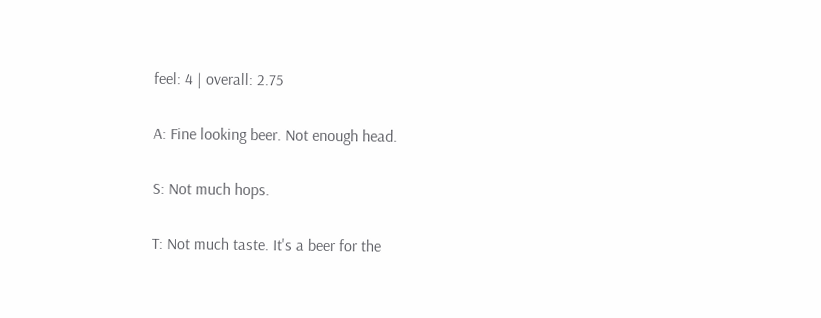feel: 4 | overall: 2.75

A: Fine looking beer. Not enough head.

S: Not much hops.

T: Not much taste. It's a beer for the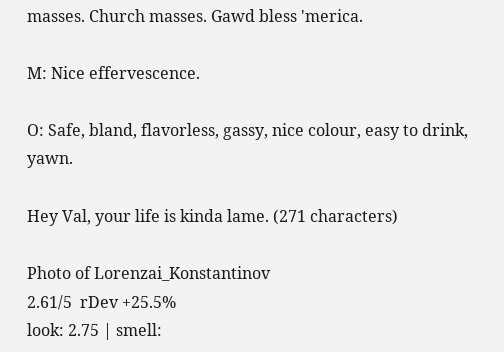masses. Church masses. Gawd bless 'merica.

M: Nice effervescence.

O: Safe, bland, flavorless, gassy, nice colour, easy to drink, yawn.

Hey Val, your life is kinda lame. (271 characters)

Photo of Lorenzai_Konstantinov
2.61/5  rDev +25.5%
look: 2.75 | smell: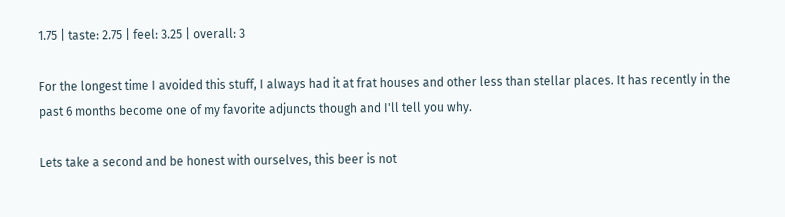1.75 | taste: 2.75 | feel: 3.25 | overall: 3

For the longest time I avoided this stuff, I always had it at frat houses and other less than stellar places. It has recently in the past 6 months become one of my favorite adjuncts though and I'll tell you why.

Lets take a second and be honest with ourselves, this beer is not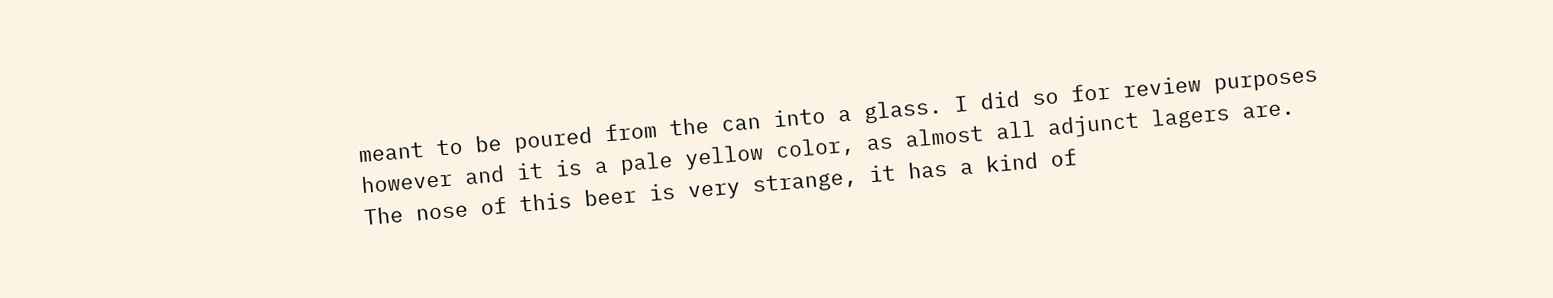meant to be poured from the can into a glass. I did so for review purposes however and it is a pale yellow color, as almost all adjunct lagers are.
The nose of this beer is very strange, it has a kind of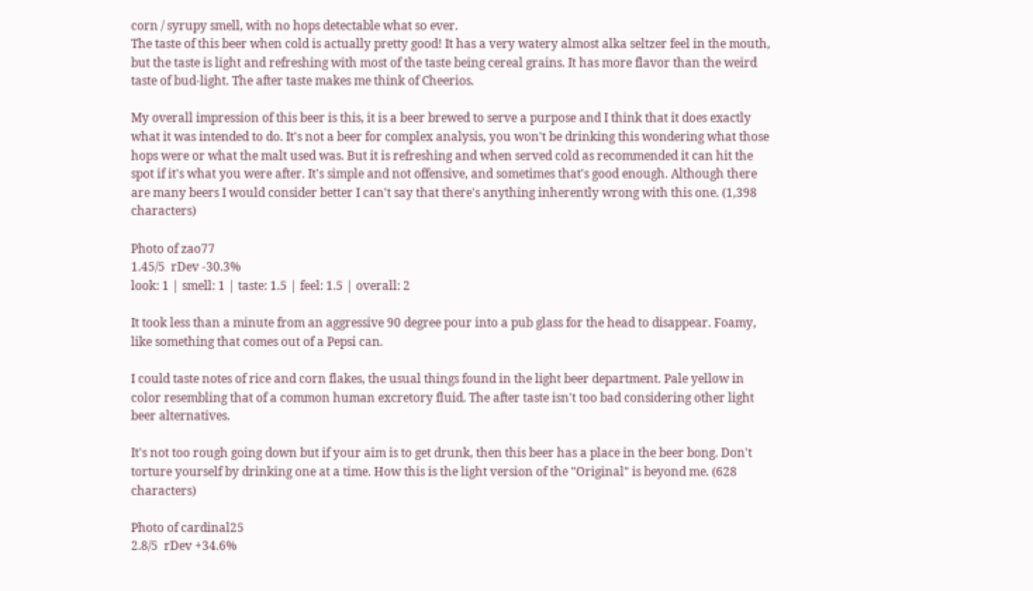corn / syrupy smell, with no hops detectable what so ever.
The taste of this beer when cold is actually pretty good! It has a very watery almost alka seltzer feel in the mouth, but the taste is light and refreshing with most of the taste being cereal grains. It has more flavor than the weird taste of bud-light. The after taste makes me think of Cheerios.

My overall impression of this beer is this, it is a beer brewed to serve a purpose and I think that it does exactly what it was intended to do. It's not a beer for complex analysis, you won't be drinking this wondering what those hops were or what the malt used was. But it is refreshing and when served cold as recommended it can hit the spot if it's what you were after. It's simple and not offensive, and sometimes that's good enough. Although there are many beers I would consider better I can't say that there's anything inherently wrong with this one. (1,398 characters)

Photo of zao77
1.45/5  rDev -30.3%
look: 1 | smell: 1 | taste: 1.5 | feel: 1.5 | overall: 2

It took less than a minute from an aggressive 90 degree pour into a pub glass for the head to disappear. Foamy, like something that comes out of a Pepsi can.

I could taste notes of rice and corn flakes, the usual things found in the light beer department. Pale yellow in color resembling that of a common human excretory fluid. The after taste isn't too bad considering other light beer alternatives.

It's not too rough going down but if your aim is to get drunk, then this beer has a place in the beer bong. Don't torture yourself by drinking one at a time. How this is the light version of the "Original" is beyond me. (628 characters)

Photo of cardinal25
2.8/5  rDev +34.6%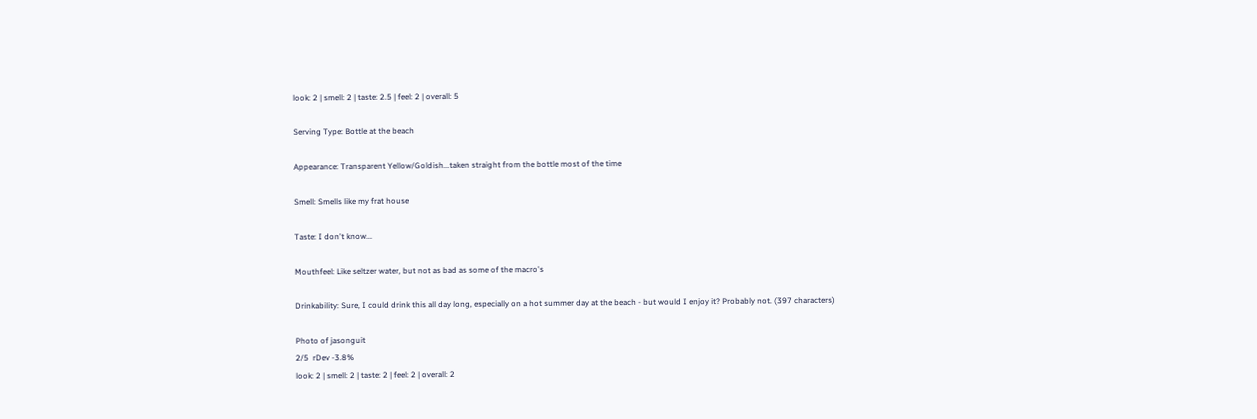look: 2 | smell: 2 | taste: 2.5 | feel: 2 | overall: 5

Serving Type: Bottle at the beach

Appearance: Transparent Yellow/Goldish...taken straight from the bottle most of the time

Smell: Smells like my frat house

Taste: I don't know...

Mouthfeel: Like seltzer water, but not as bad as some of the macro's

Drinkability: Sure, I could drink this all day long, especially on a hot summer day at the beach - but would I enjoy it? Probably not. (397 characters)

Photo of jasonguit
2/5  rDev -3.8%
look: 2 | smell: 2 | taste: 2 | feel: 2 | overall: 2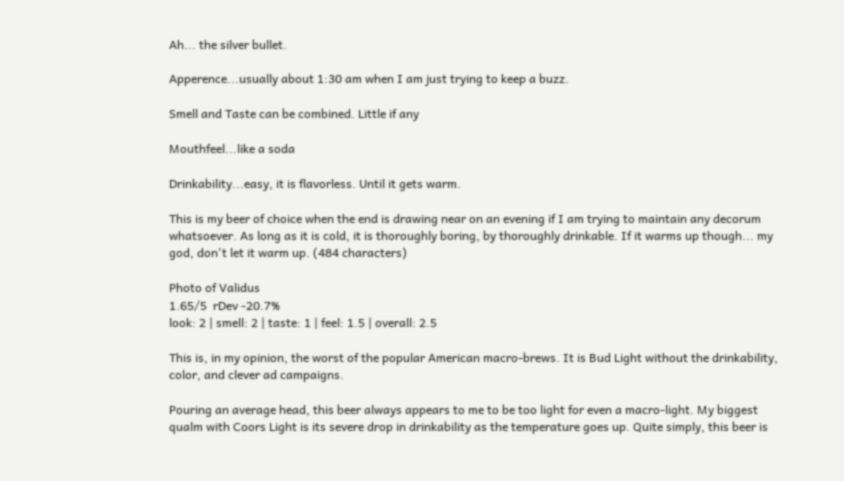Ah... the silver bullet.

Apperence...usually about 1:30 am when I am just trying to keep a buzz.

Smell and Taste can be combined. Little if any

Mouthfeel...like a soda

Drinkability...easy, it is flavorless. Until it gets warm.

This is my beer of choice when the end is drawing near on an evening if I am trying to maintain any decorum whatsoever. As long as it is cold, it is thoroughly boring, by thoroughly drinkable. If it warms up though... my god, don't let it warm up. (484 characters)

Photo of Validus
1.65/5  rDev -20.7%
look: 2 | smell: 2 | taste: 1 | feel: 1.5 | overall: 2.5

This is, in my opinion, the worst of the popular American macro-brews. It is Bud Light without the drinkability, color, and clever ad campaigns.

Pouring an average head, this beer always appears to me to be too light for even a macro-light. My biggest qualm with Coors Light is its severe drop in drinkability as the temperature goes up. Quite simply, this beer is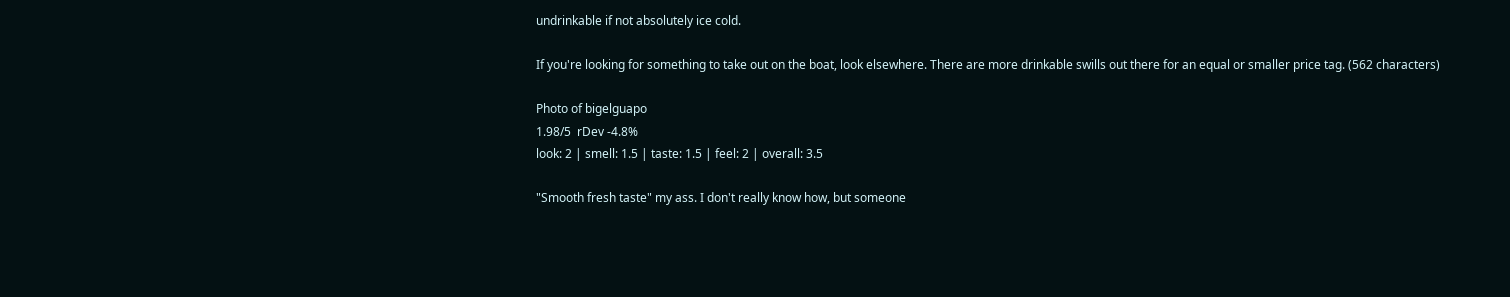undrinkable if not absolutely ice cold.

If you're looking for something to take out on the boat, look elsewhere. There are more drinkable swills out there for an equal or smaller price tag. (562 characters)

Photo of bigelguapo
1.98/5  rDev -4.8%
look: 2 | smell: 1.5 | taste: 1.5 | feel: 2 | overall: 3.5

"Smooth fresh taste" my ass. I don't really know how, but someone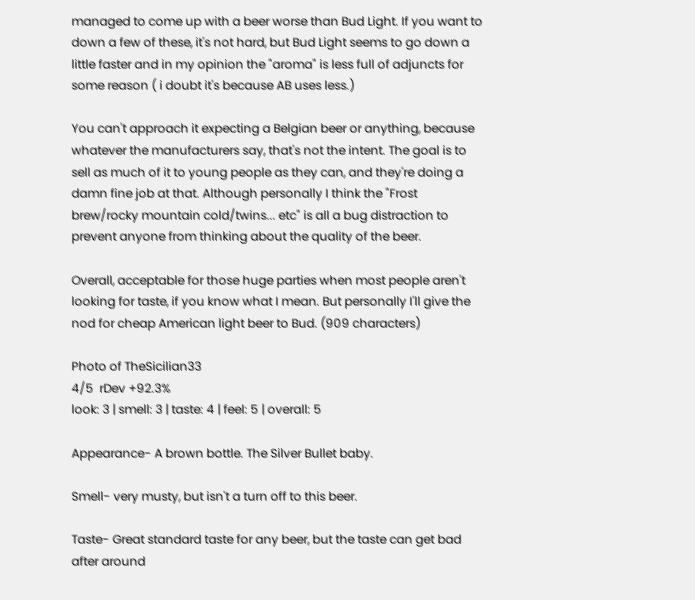managed to come up with a beer worse than Bud Light. If you want to down a few of these, it's not hard, but Bud Light seems to go down a little faster and in my opinion the "aroma" is less full of adjuncts for some reason ( i doubt it's because AB uses less.)

You can't approach it expecting a Belgian beer or anything, because whatever the manufacturers say, that's not the intent. The goal is to sell as much of it to young people as they can, and they're doing a damn fine job at that. Although personally I think the "Frost brew/rocky mountain cold/twins... etc" is all a bug distraction to prevent anyone from thinking about the quality of the beer.

Overall, acceptable for those huge parties when most people aren't looking for taste, if you know what I mean. But personally I'll give the nod for cheap American light beer to Bud. (909 characters)

Photo of TheSicilian33
4/5  rDev +92.3%
look: 3 | smell: 3 | taste: 4 | feel: 5 | overall: 5

Appearance- A brown bottle. The Silver Bullet baby.

Smell- very musty, but isn't a turn off to this beer.

Taste- Great standard taste for any beer, but the taste can get bad after around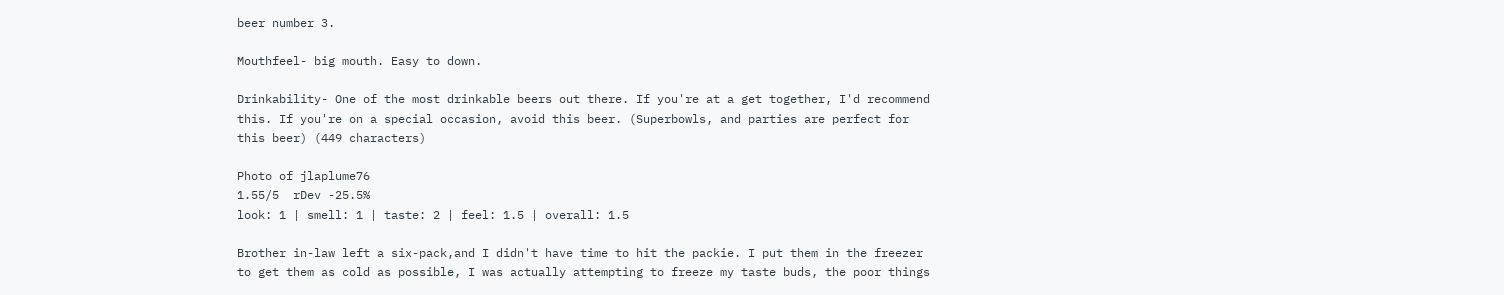beer number 3.

Mouthfeel- big mouth. Easy to down.

Drinkability- One of the most drinkable beers out there. If you're at a get together, I'd recommend this. If you're on a special occasion, avoid this beer. (Superbowls, and parties are perfect for this beer) (449 characters)

Photo of jlaplume76
1.55/5  rDev -25.5%
look: 1 | smell: 1 | taste: 2 | feel: 1.5 | overall: 1.5

Brother in-law left a six-pack,and I didn't have time to hit the packie. I put them in the freezer to get them as cold as possible, I was actually attempting to freeze my taste buds, the poor things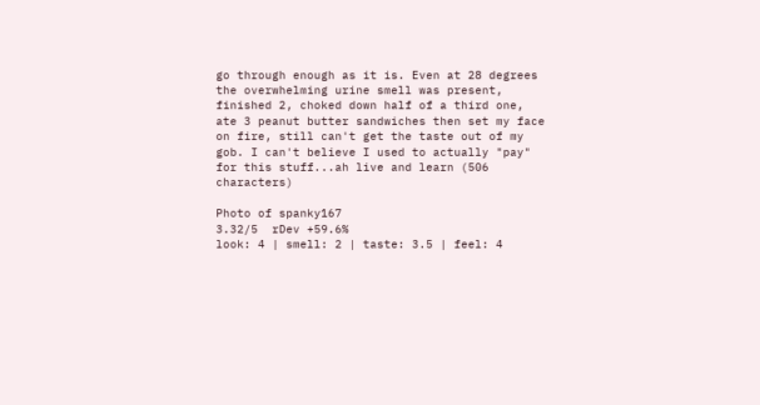go through enough as it is. Even at 28 degrees the overwhelming urine smell was present, finished 2, choked down half of a third one, ate 3 peanut butter sandwiches then set my face on fire, still can't get the taste out of my gob. I can't believe I used to actually "pay" for this stuff...ah live and learn (506 characters)

Photo of spanky167
3.32/5  rDev +59.6%
look: 4 | smell: 2 | taste: 3.5 | feel: 4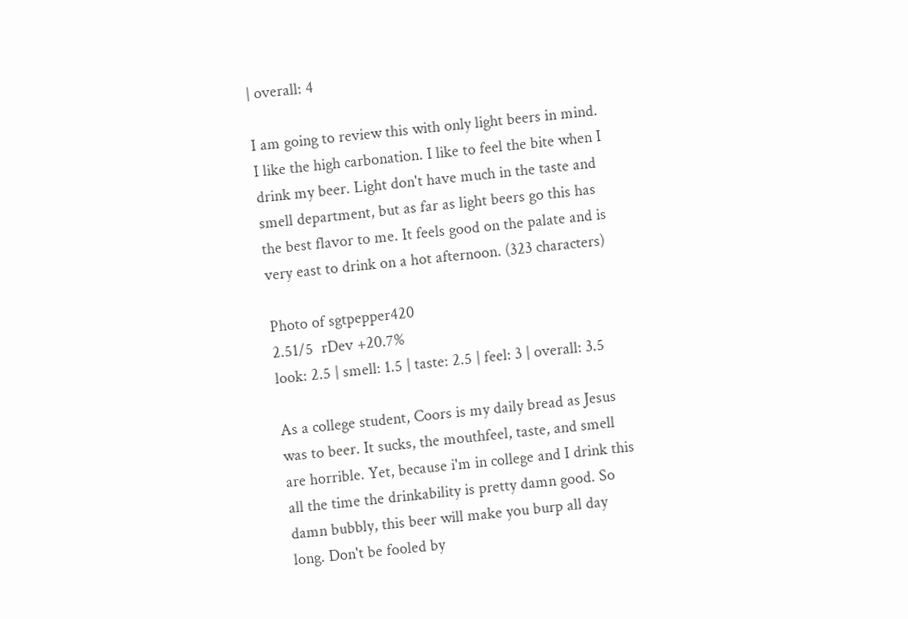| overall: 4

I am going to review this with only light beers in mind. I like the high carbonation. I like to feel the bite when I drink my beer. Light don't have much in the taste and smell department, but as far as light beers go this has the best flavor to me. It feels good on the palate and is very east to drink on a hot afternoon. (323 characters)

Photo of sgtpepper420
2.51/5  rDev +20.7%
look: 2.5 | smell: 1.5 | taste: 2.5 | feel: 3 | overall: 3.5

As a college student, Coors is my daily bread as Jesus was to beer. It sucks, the mouthfeel, taste, and smell are horrible. Yet, because i'm in college and I drink this all the time the drinkability is pretty damn good. So damn bubbly, this beer will make you burp all day long. Don't be fooled by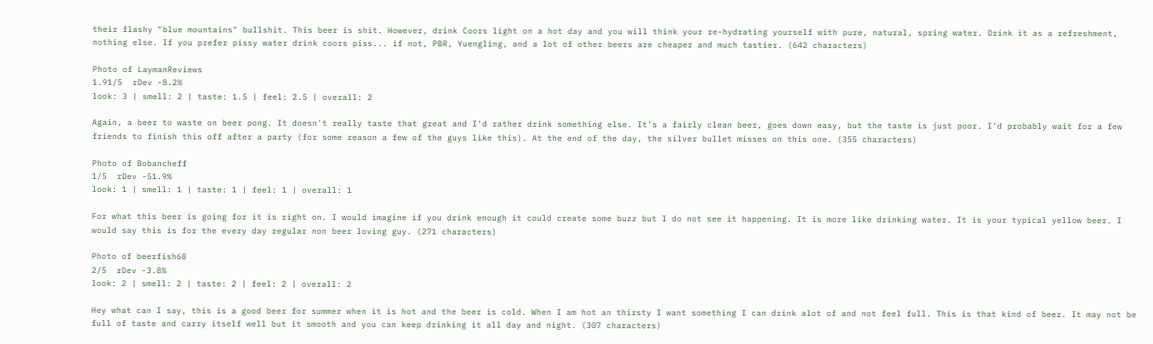their flashy "blue mountains" bullshit. This beer is shit. However, drink Coors light on a hot day and you will think your re-hydrating yourself with pure, natural, spring water. Drink it as a refreshment, nothing else. If you prefer pissy water drink coors piss... if not, PBR, Yuengling, and a lot of other beers are cheaper and much tastier. (642 characters)

Photo of LaymanReviews
1.91/5  rDev -8.2%
look: 3 | smell: 2 | taste: 1.5 | feel: 2.5 | overall: 2

Again, a beer to waste on beer pong. It doesn't really taste that great and I'd rather drink something else. It's a fairly clean beer, goes down easy, but the taste is just poor. I'd probably wait for a few friends to finish this off after a party (for some reason a few of the guys like this). At the end of the day, the silver bullet misses on this one. (355 characters)

Photo of Bobancheff
1/5  rDev -51.9%
look: 1 | smell: 1 | taste: 1 | feel: 1 | overall: 1

For what this beer is going for it is right on. I would imagine if you drink enough it could create some buzz but I do not see it happening. It is more like drinking water. It is your typical yellow beer. I would say this is for the every day regular non beer loving guy. (271 characters)

Photo of beerfish68
2/5  rDev -3.8%
look: 2 | smell: 2 | taste: 2 | feel: 2 | overall: 2

Hey what can I say, this is a good beer for summer when it is hot and the beer is cold. When I am hot an thirsty I want something I can drink alot of and not feel full. This is that kind of beer. It may not be full of taste and carry itself well but it smooth and you can keep drinking it all day and night. (307 characters)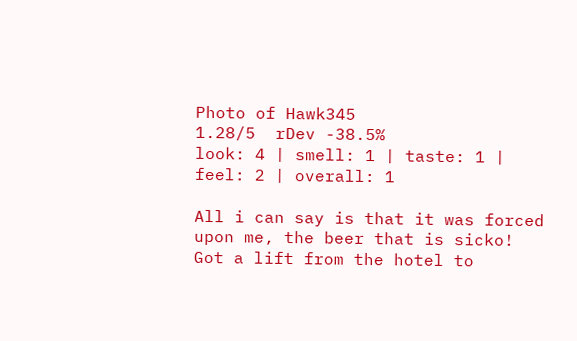Photo of Hawk345
1.28/5  rDev -38.5%
look: 4 | smell: 1 | taste: 1 | feel: 2 | overall: 1

All i can say is that it was forced upon me, the beer that is sicko!
Got a lift from the hotel to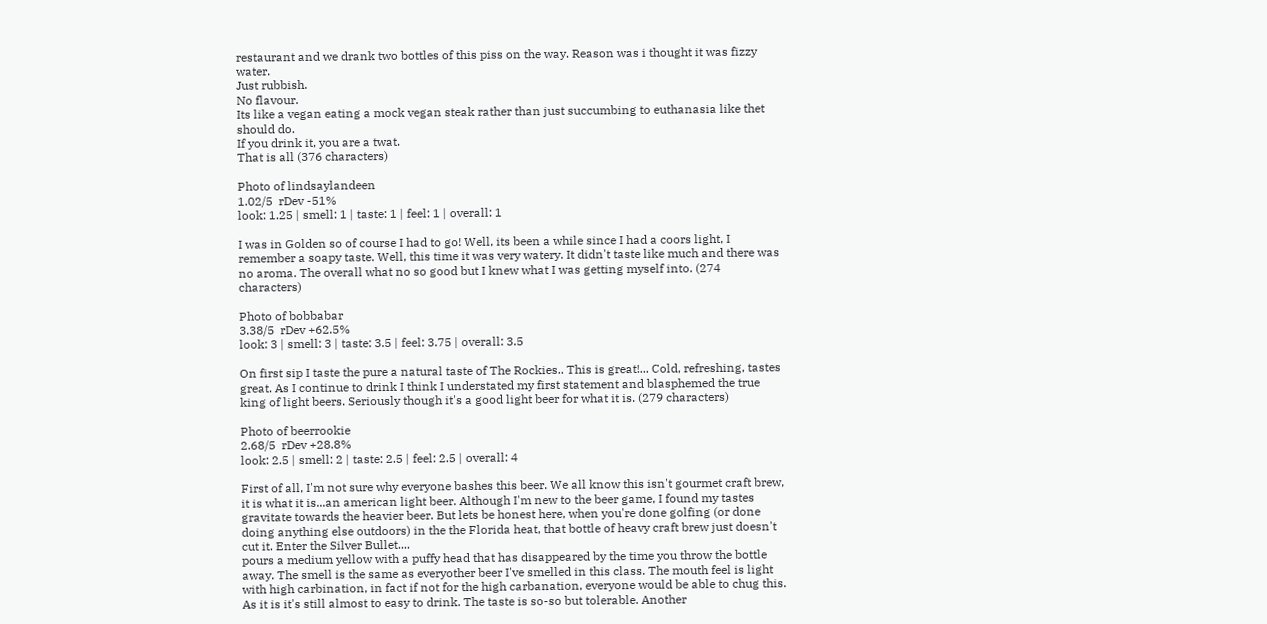restaurant and we drank two bottles of this piss on the way. Reason was i thought it was fizzy water.
Just rubbish.
No flavour.
Its like a vegan eating a mock vegan steak rather than just succumbing to euthanasia like thet should do.
If you drink it, you are a twat.
That is all (376 characters)

Photo of lindsaylandeen
1.02/5  rDev -51%
look: 1.25 | smell: 1 | taste: 1 | feel: 1 | overall: 1

I was in Golden so of course I had to go! Well, its been a while since I had a coors light, I remember a soapy taste. Well, this time it was very watery. It didn't taste like much and there was no aroma. The overall what no so good but I knew what I was getting myself into. (274 characters)

Photo of bobbabar
3.38/5  rDev +62.5%
look: 3 | smell: 3 | taste: 3.5 | feel: 3.75 | overall: 3.5

On first sip I taste the pure a natural taste of The Rockies.. This is great!... Cold, refreshing, tastes great. As I continue to drink I think I understated my first statement and blasphemed the true king of light beers. Seriously though it's a good light beer for what it is. (279 characters)

Photo of beerrookie
2.68/5  rDev +28.8%
look: 2.5 | smell: 2 | taste: 2.5 | feel: 2.5 | overall: 4

First of all, I'm not sure why everyone bashes this beer. We all know this isn't gourmet craft brew, it is what it is...an american light beer. Although I'm new to the beer game, I found my tastes gravitate towards the heavier beer. But lets be honest here, when you're done golfing (or done doing anything else outdoors) in the the Florida heat, that bottle of heavy craft brew just doesn't cut it. Enter the Silver Bullet....
pours a medium yellow with a puffy head that has disappeared by the time you throw the bottle away. The smell is the same as everyother beer I've smelled in this class. The mouth feel is light with high carbination, in fact if not for the high carbanation, everyone would be able to chug this. As it is it's still almost to easy to drink. The taste is so-so but tolerable. Another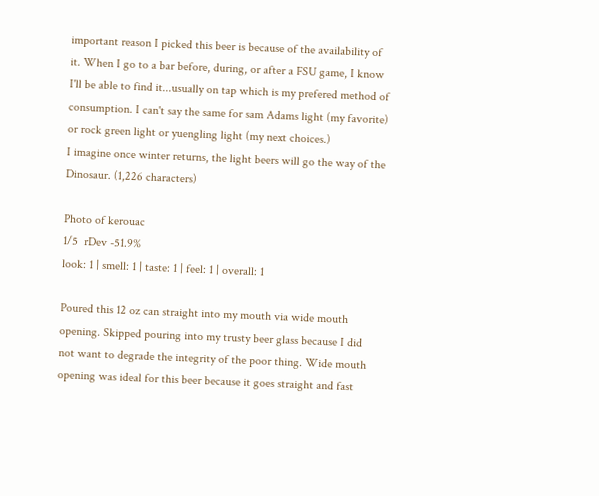important reason I picked this beer is because of the availability of it. When I go to a bar before, during, or after a FSU game, I know I'll be able to find it...usually on tap which is my prefered method of consumption. I can't say the same for sam Adams light (my favorite) or rock green light or yuengling light (my next choices.)
I imagine once winter returns, the light beers will go the way of the Dinosaur. (1,226 characters)

Photo of kerouac
1/5  rDev -51.9%
look: 1 | smell: 1 | taste: 1 | feel: 1 | overall: 1

Poured this 12 oz can straight into my mouth via wide mouth opening. Skipped pouring into my trusty beer glass because I did not want to degrade the integrity of the poor thing. Wide mouth opening was ideal for this beer because it goes straight and fast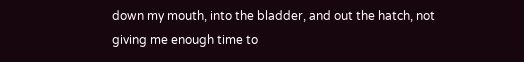down my mouth, into the bladder, and out the hatch, not giving me enough time to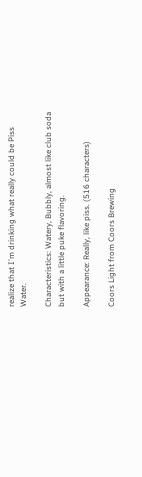realize that I'm drinking what really could be Piss Water.

Characteristics: Watery, Bubbly, almost like club soda but with a little puke flavoring.

Appearance: Really, like piss. (516 characters)

Coors Light from Coors Brewing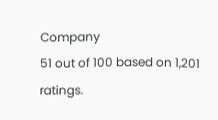Company
51 out of 100 based on 1,201 ratings.